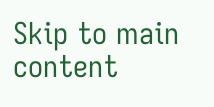Skip to main content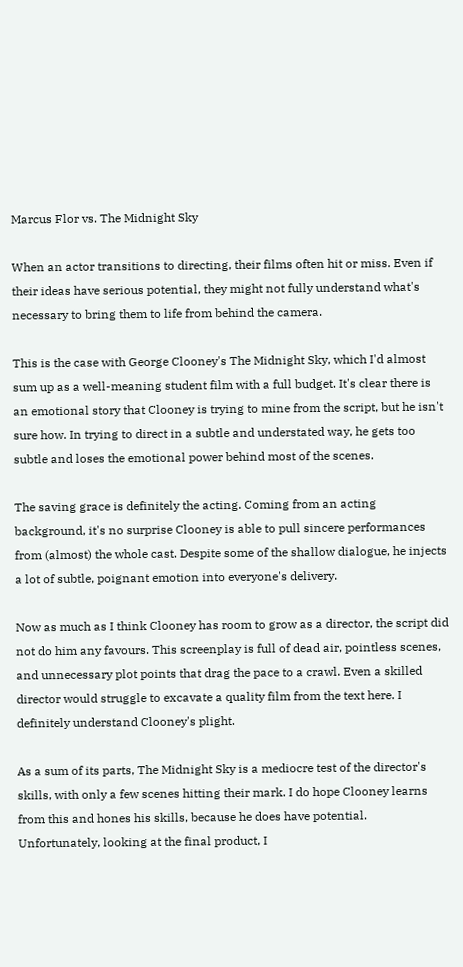Marcus Flor vs. The Midnight Sky

When an actor transitions to directing, their films often hit or miss. Even if their ideas have serious potential, they might not fully understand what's necessary to bring them to life from behind the camera.

This is the case with George Clooney's The Midnight Sky, which I'd almost sum up as a well-meaning student film with a full budget. It's clear there is an emotional story that Clooney is trying to mine from the script, but he isn't sure how. In trying to direct in a subtle and understated way, he gets too subtle and loses the emotional power behind most of the scenes.

The saving grace is definitely the acting. Coming from an acting background, it's no surprise Clooney is able to pull sincere performances from (almost) the whole cast. Despite some of the shallow dialogue, he injects a lot of subtle, poignant emotion into everyone's delivery.

Now as much as I think Clooney has room to grow as a director, the script did not do him any favours. This screenplay is full of dead air, pointless scenes, and unnecessary plot points that drag the pace to a crawl. Even a skilled director would struggle to excavate a quality film from the text here. I definitely understand Clooney's plight.

As a sum of its parts, The Midnight Sky is a mediocre test of the director's skills, with only a few scenes hitting their mark. I do hope Clooney learns from this and hones his skills, because he does have potential. Unfortunately, looking at the final product, I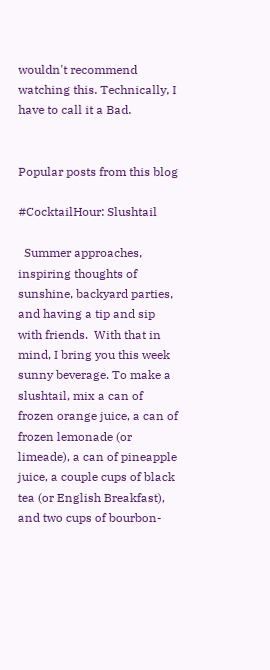wouldn't recommend watching this. Technically, I have to call it a Bad.


Popular posts from this blog

#CocktailHour: Slushtail

  Summer approaches, inspiring thoughts of sunshine, backyard parties, and having a tip and sip with friends.  With that in mind, I bring you this week sunny beverage. To make a slushtail, mix a can of frozen orange juice, a can of frozen lemonade (or limeade), a can of pineapple juice, a couple cups of black tea (or English Breakfast), and two cups of bourbon-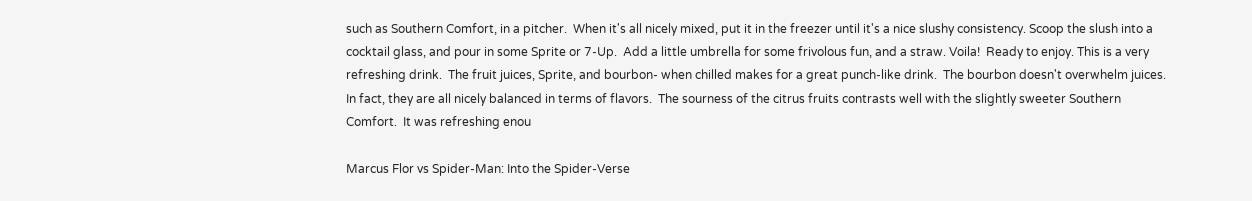such as Southern Comfort, in a pitcher.  When it's all nicely mixed, put it in the freezer until it's a nice slushy consistency. Scoop the slush into a cocktail glass, and pour in some Sprite or 7-Up.  Add a little umbrella for some frivolous fun, and a straw. Voila!  Ready to enjoy. This is a very refreshing drink.  The fruit juices, Sprite, and bourbon- when chilled makes for a great punch-like drink.  The bourbon doesn't overwhelm juices.   In fact, they are all nicely balanced in terms of flavors.  The sourness of the citrus fruits contrasts well with the slightly sweeter Southern Comfort.  It was refreshing enou

Marcus Flor vs Spider-Man: Into the Spider-Verse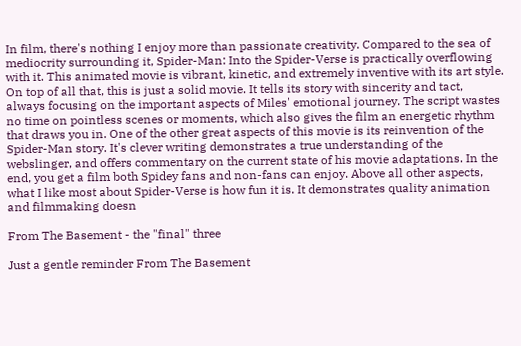In film, there's nothing I enjoy more than passionate creativity. Compared to the sea of mediocrity surrounding it, Spider-Man: Into the Spider-Verse is practically overflowing with it. This animated movie is vibrant, kinetic, and extremely inventive with its art style. On top of all that, this is just a solid movie. It tells its story with sincerity and tact, always focusing on the important aspects of Miles' emotional journey. The script wastes no time on pointless scenes or moments, which also gives the film an energetic rhythm that draws you in. One of the other great aspects of this movie is its reinvention of the Spider-Man story. It's clever writing demonstrates a true understanding of the webslinger, and offers commentary on the current state of his movie adaptations. In the end, you get a film both Spidey fans and non-fans can enjoy. Above all other aspects, what I like most about Spider-Verse is how fun it is. It demonstrates quality animation and filmmaking doesn

From The Basement - the "final" three

Just a gentle reminder From The Basement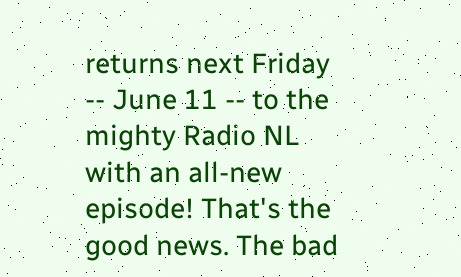returns next Friday -- June 11 -- to the mighty Radio NL with an all-new episode! That's the good news. The bad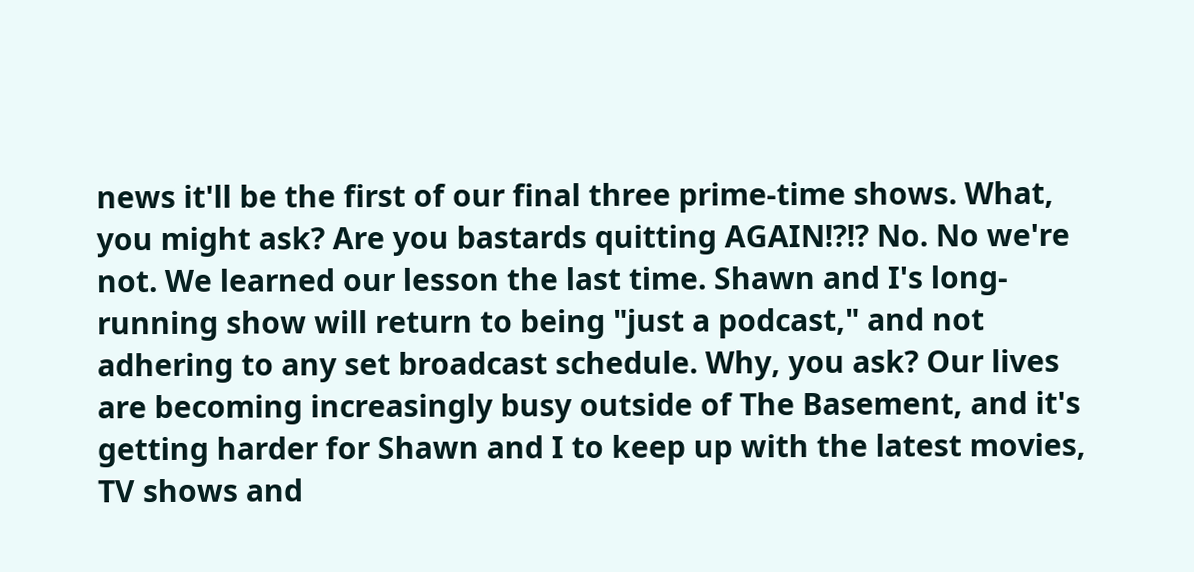news it'll be the first of our final three prime-time shows. What, you might ask? Are you bastards quitting AGAIN!?!? No. No we're not. We learned our lesson the last time. Shawn and I's long-running show will return to being "just a podcast," and not adhering to any set broadcast schedule. Why, you ask? Our lives are becoming increasingly busy outside of The Basement, and it's getting harder for Shawn and I to keep up with the latest movies, TV shows and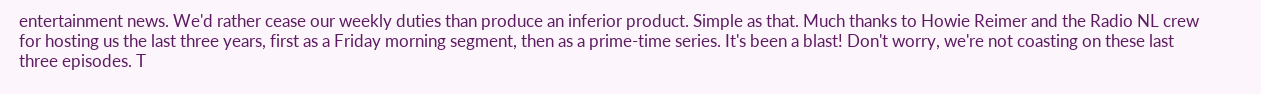entertainment news. We'd rather cease our weekly duties than produce an inferior product. Simple as that. Much thanks to Howie Reimer and the Radio NL crew for hosting us the last three years, first as a Friday morning segment, then as a prime-time series. It's been a blast! Don't worry, we're not coasting on these last three episodes. T